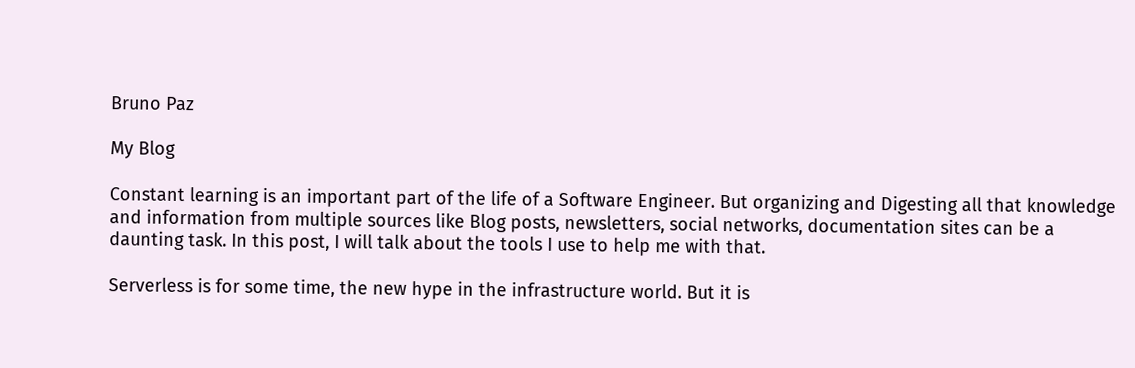Bruno Paz

My Blog

Constant learning is an important part of the life of a Software Engineer. But organizing and Digesting all that knowledge and information from multiple sources like Blog posts, newsletters, social networks, documentation sites can be a daunting task. In this post, I will talk about the tools I use to help me with that.

Serverless is for some time, the new hype in the infrastructure world. But it is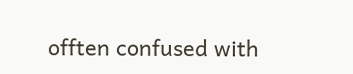offten confused with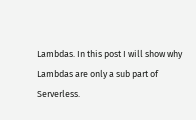Lambdas. In this post I will show why Lambdas are only a sub part of Serverless.